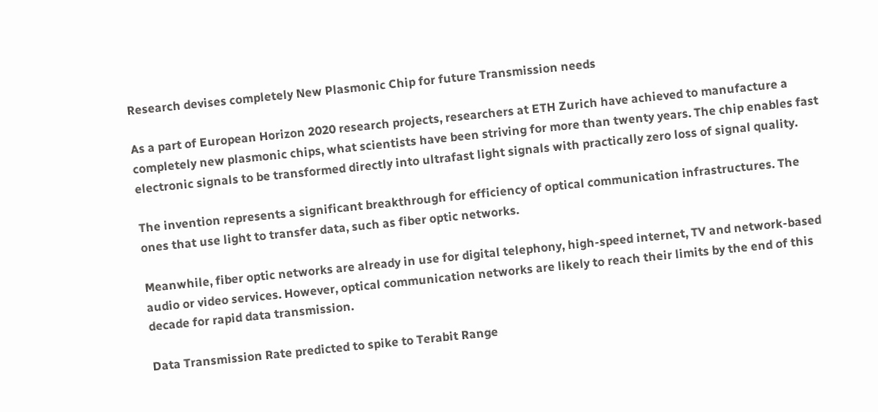Research devises completely New Plasmonic Chip for future Transmission needs

As a part of European Horizon 2020 research projects, researchers at ETH Zurich have achieved to manufacture a completely new plasmonic chips, what scientists have been striving for more than twenty years. The chip enables fast electronic signals to be transformed directly into ultrafast light signals with practically zero loss of signal quality.

The invention represents a significant breakthrough for efficiency of optical communication infrastructures. The ones that use light to transfer data, such as fiber optic networks.

Meanwhile, fiber optic networks are already in use for digital telephony, high-speed internet, TV and network-based audio or video services. However, optical communication networks are likely to reach their limits by the end of this decade for rapid data transmission.

Data Transmission Rate predicted to spike to Terabit Range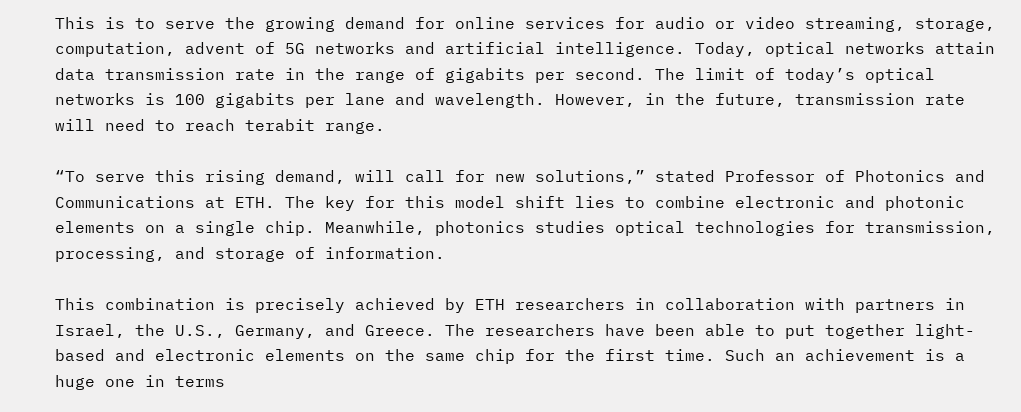This is to serve the growing demand for online services for audio or video streaming, storage, computation, advent of 5G networks and artificial intelligence. Today, optical networks attain data transmission rate in the range of gigabits per second. The limit of today’s optical networks is 100 gigabits per lane and wavelength. However, in the future, transmission rate will need to reach terabit range.

“To serve this rising demand, will call for new solutions,” stated Professor of Photonics and Communications at ETH. The key for this model shift lies to combine electronic and photonic elements on a single chip. Meanwhile, photonics studies optical technologies for transmission, processing, and storage of information.

This combination is precisely achieved by ETH researchers in collaboration with partners in Israel, the U.S., Germany, and Greece. The researchers have been able to put together light-based and electronic elements on the same chip for the first time. Such an achievement is a huge one in terms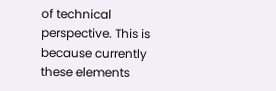of technical perspective. This is because currently these elements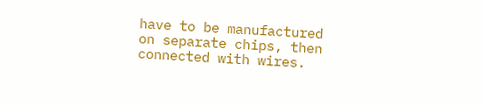have to be manufactured on separate chips, then connected with wires.